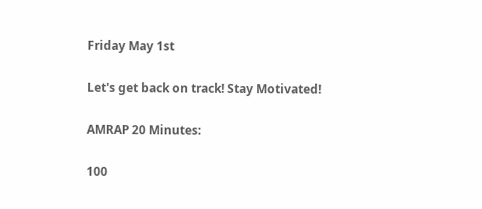Friday May 1st

Let's get back on track! Stay Motivated!

AMRAP 20 Minutes:

100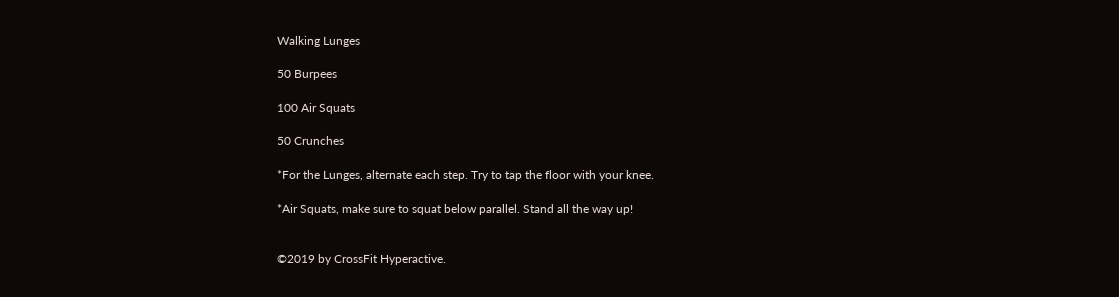Walking Lunges

50 Burpees

100 Air Squats

50 Crunches

*For the Lunges, alternate each step. Try to tap the floor with your knee.

*Air Squats, make sure to squat below parallel. Stand all the way up!


©2019 by CrossFit Hyperactive.